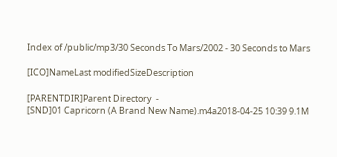Index of /public/mp3/30 Seconds To Mars/2002 - 30 Seconds to Mars

[ICO]NameLast modifiedSizeDescription

[PARENTDIR]Parent Directory  -
[SND]01 Capricorn (A Brand New Name).m4a2018-04-25 10:39 9.1M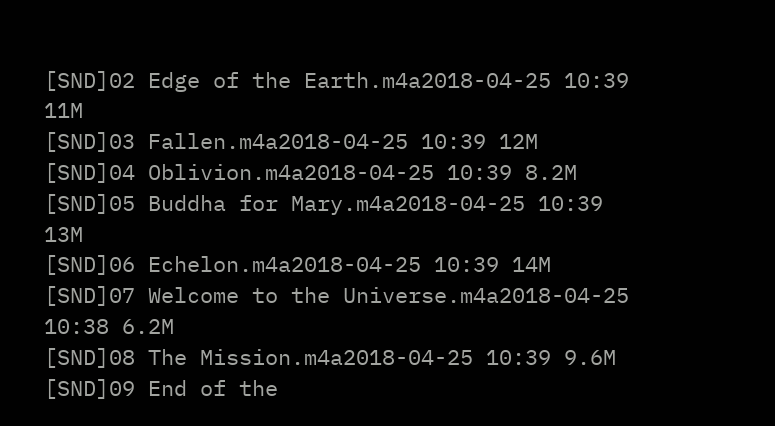[SND]02 Edge of the Earth.m4a2018-04-25 10:39 11M
[SND]03 Fallen.m4a2018-04-25 10:39 12M
[SND]04 Oblivion.m4a2018-04-25 10:39 8.2M
[SND]05 Buddha for Mary.m4a2018-04-25 10:39 13M
[SND]06 Echelon.m4a2018-04-25 10:39 14M
[SND]07 Welcome to the Universe.m4a2018-04-25 10:38 6.2M
[SND]08 The Mission.m4a2018-04-25 10:39 9.6M
[SND]09 End of the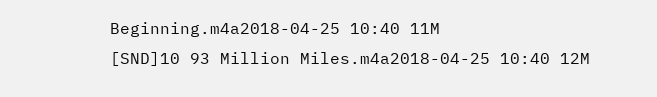Beginning.m4a2018-04-25 10:40 11M
[SND]10 93 Million Miles.m4a2018-04-25 10:40 12M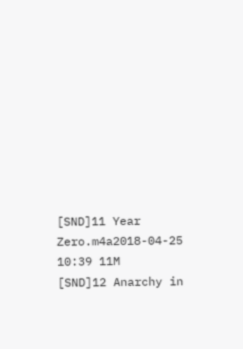[SND]11 Year Zero.m4a2018-04-25 10:39 11M
[SND]12 Anarchy in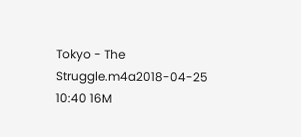Tokyo - The Struggle.m4a2018-04-25 10:40 16M